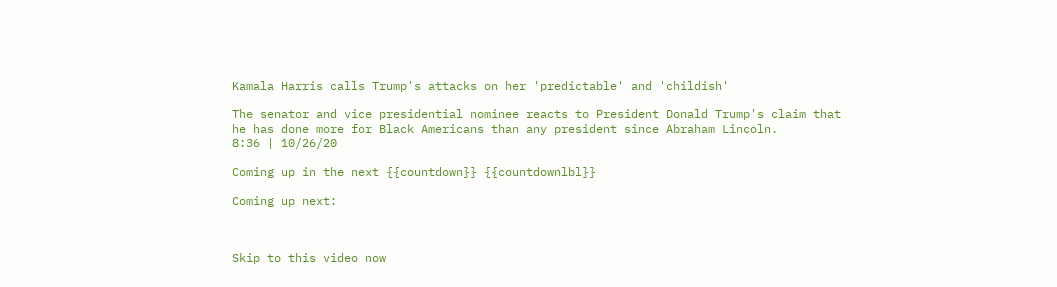Kamala Harris calls Trump's attacks on her 'predictable' and 'childish'

The senator and vice presidential nominee reacts to President Donald Trump's claim that he has done more for Black Americans than any president since Abraham Lincoln.
8:36 | 10/26/20

Coming up in the next {{countdown}} {{countdownlbl}}

Coming up next:



Skip to this video now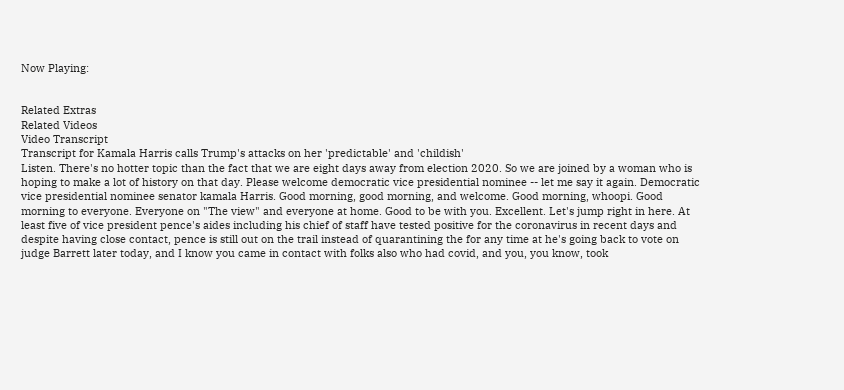Now Playing:


Related Extras
Related Videos
Video Transcript
Transcript for Kamala Harris calls Trump's attacks on her 'predictable' and 'childish'
Listen. There's no hotter topic than the fact that we are eight days away from election 2020. So we are joined by a woman who is hoping to make a lot of history on that day. Please welcome democratic vice presidential nominee -- let me say it again. Democratic vice presidential nominee senator kamala Harris. Good morning, good morning, and welcome. Good morning, whoopi. Good morning to everyone. Everyone on "The view" and everyone at home. Good to be with you. Excellent. Let's jump right in here. At least five of vice president pence's aides including his chief of staff have tested positive for the coronavirus in recent days and despite having close contact, pence is still out on the trail instead of quarantining the for any time at he's going back to vote on judge Barrett later today, and I know you came in contact with folks also who had covid, and you, you know, took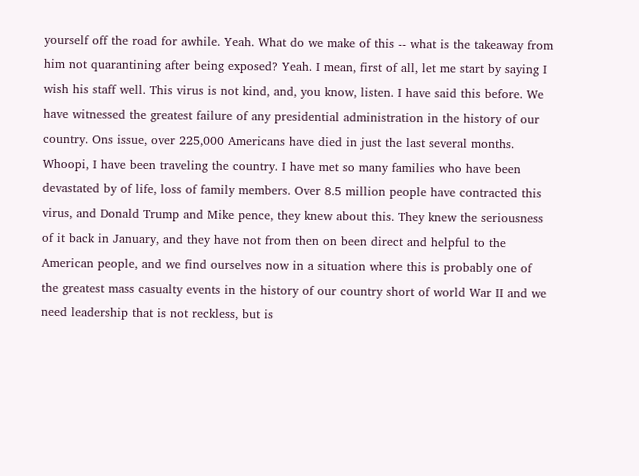yourself off the road for awhile. Yeah. What do we make of this -- what is the takeaway from him not quarantining after being exposed? Yeah. I mean, first of all, let me start by saying I wish his staff well. This virus is not kind, and, you know, listen. I have said this before. We have witnessed the greatest failure of any presidential administration in the history of our country. Ons issue, over 225,000 Americans have died in just the last several months. Whoopi, I have been traveling the country. I have met so many families who have been devastated by of life, loss of family members. Over 8.5 million people have contracted this virus, and Donald Trump and Mike pence, they knew about this. They knew the seriousness of it back in January, and they have not from then on been direct and helpful to the American people, and we find ourselves now in a situation where this is probably one of the greatest mass casualty events in the history of our country short of world War II and we need leadership that is not reckless, but is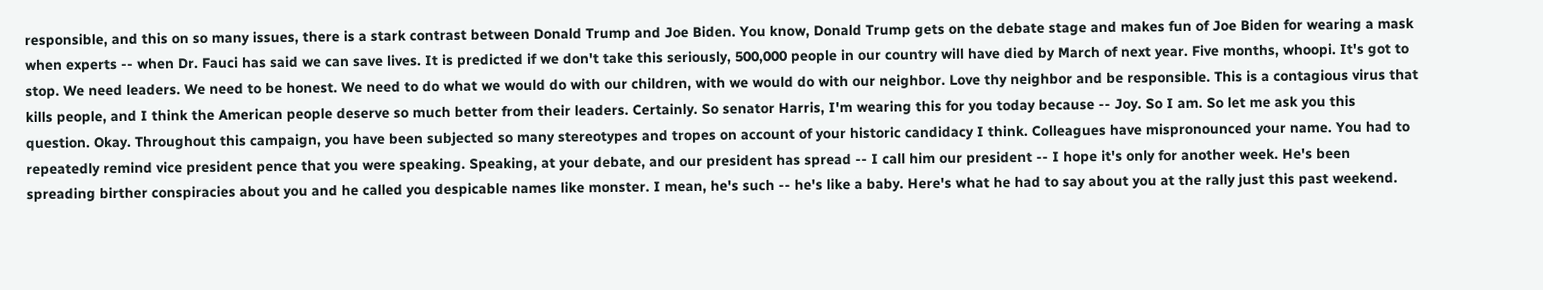responsible, and this on so many issues, there is a stark contrast between Donald Trump and Joe Biden. You know, Donald Trump gets on the debate stage and makes fun of Joe Biden for wearing a mask when experts -- when Dr. Fauci has said we can save lives. It is predicted if we don't take this seriously, 500,000 people in our country will have died by March of next year. Five months, whoopi. It's got to stop. We need leaders. We need to be honest. We need to do what we would do with our children, with we would do with our neighbor. Love thy neighbor and be responsible. This is a contagious virus that kills people, and I think the American people deserve so much better from their leaders. Certainly. So senator Harris, I'm wearing this for you today because -- Joy. So I am. So let me ask you this question. Okay. Throughout this campaign, you have been subjected so many stereotypes and tropes on account of your historic candidacy I think. Colleagues have mispronounced your name. You had to repeatedly remind vice president pence that you were speaking. Speaking, at your debate, and our president has spread -- I call him our president -- I hope it's only for another week. He's been spreading birther conspiracies about you and he called you despicable names like monster. I mean, he's such -- he's like a baby. Here's what he had to say about you at the rally just this past weekend.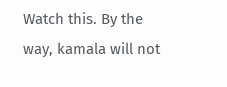Watch this. By the way, kamala will not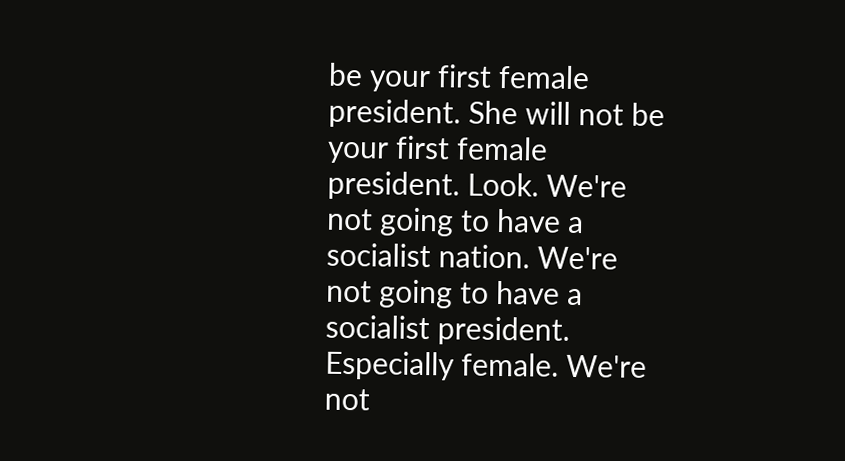be your first female president. She will not be your first female president. Look. We're not going to have a socialist nation. We're not going to have a socialist president. Especially female. We're not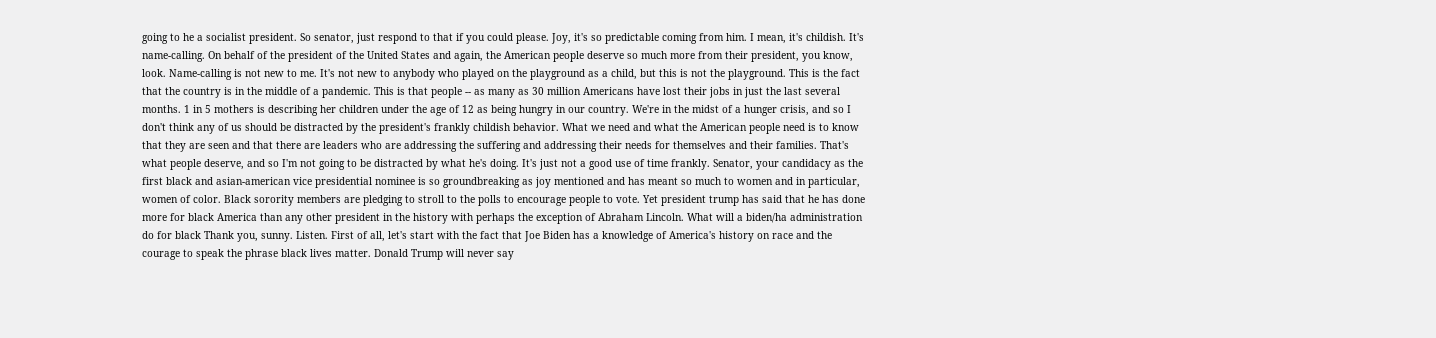going to he a socialist president. So senator, just respond to that if you could please. Joy, it's so predictable coming from him. I mean, it's childish. It's name-calling. On behalf of the president of the United States and again, the American people deserve so much more from their president, you know, look. Name-calling is not new to me. It's not new to anybody who played on the playground as a child, but this is not the playground. This is the fact that the country is in the middle of a pandemic. This is that people -- as many as 30 million Americans have lost their jobs in just the last several months. 1 in 5 mothers is describing her children under the age of 12 as being hungry in our country. We're in the midst of a hunger crisis, and so I don't think any of us should be distracted by the president's frankly childish behavior. What we need and what the American people need is to know that they are seen and that there are leaders who are addressing the suffering and addressing their needs for themselves and their families. That's what people deserve, and so I'm not going to be distracted by what he's doing. It's just not a good use of time frankly. Senator, your candidacy as the first black and asian-american vice presidential nominee is so groundbreaking as joy mentioned and has meant so much to women and in particular, women of color. Black sorority members are pledging to stroll to the polls to encourage people to vote. Yet president trump has said that he has done more for black America than any other president in the history with perhaps the exception of Abraham Lincoln. What will a biden/ha administration do for black Thank you, sunny. Listen. First of all, let's start with the fact that Joe Biden has a knowledge of America's history on race and the courage to speak the phrase black lives matter. Donald Trump will never say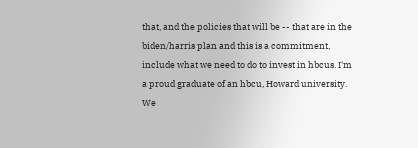that, and the policies that will be -- that are in the biden/harris plan and this is a commitment, include what we need to do to invest in hbcus. I'm a proud graduate of an hbcu, Howard university. We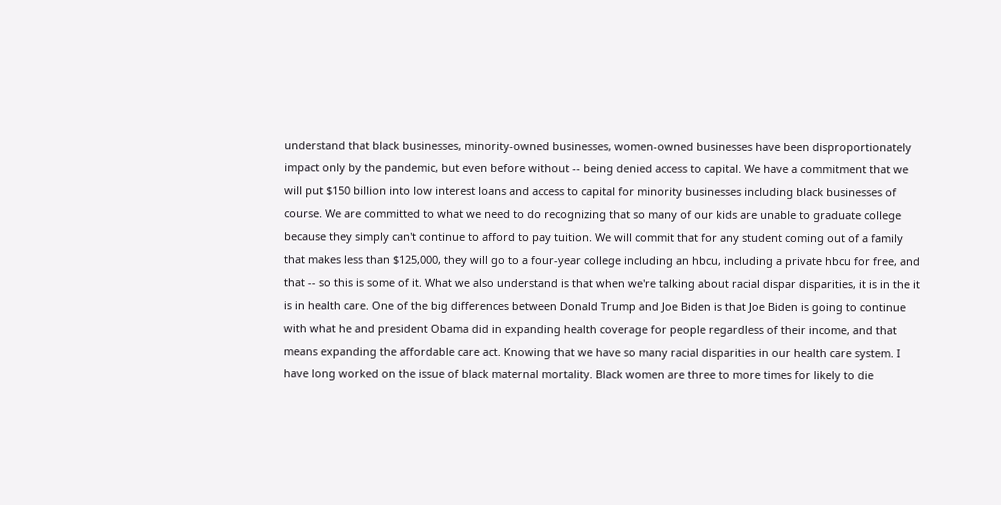understand that black businesses, minority-owned businesses, women-owned businesses have been disproportionately impact only by the pandemic, but even before without -- being denied access to capital. We have a commitment that we will put $150 billion into low interest loans and access to capital for minority businesses including black businesses of course. We are committed to what we need to do recognizing that so many of our kids are unable to graduate college because they simply can't continue to afford to pay tuition. We will commit that for any student coming out of a family that makes less than $125,000, they will go to a four-year college including an hbcu, including a private hbcu for free, and that -- so this is some of it. What we also understand is that when we're talking about racial dispar disparities, it is in the it is in health care. One of the big differences between Donald Trump and Joe Biden is that Joe Biden is going to continue with what he and president Obama did in expanding health coverage for people regardless of their income, and that means expanding the affordable care act. Knowing that we have so many racial disparities in our health care system. I have long worked on the issue of black maternal mortality. Black women are three to more times for likely to die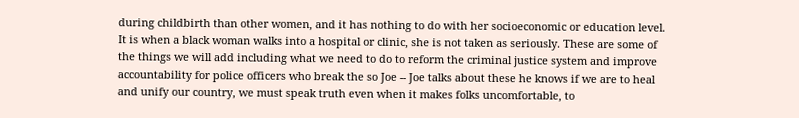during childbirth than other women, and it has nothing to do with her socioeconomic or education level. It is when a black woman walks into a hospital or clinic, she is not taken as seriously. These are some of the things we will add including what we need to do to reform the criminal justice system and improve accountability for police officers who break the so Joe -- Joe talks about these he knows if we are to heal and unify our country, we must speak truth even when it makes folks uncomfortable, to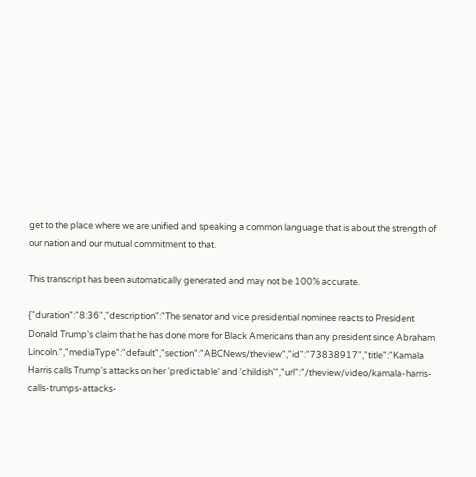get to the place where we are unified and speaking a common language that is about the strength of our nation and our mutual commitment to that.

This transcript has been automatically generated and may not be 100% accurate.

{"duration":"8:36","description":"The senator and vice presidential nominee reacts to President Donald Trump's claim that he has done more for Black Americans than any president since Abraham Lincoln.","mediaType":"default","section":"ABCNews/theview","id":"73838917","title":"Kamala Harris calls Trump's attacks on her 'predictable' and 'childish'","url":"/theview/video/kamala-harris-calls-trumps-attacks-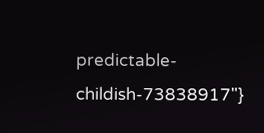predictable-childish-73838917"}